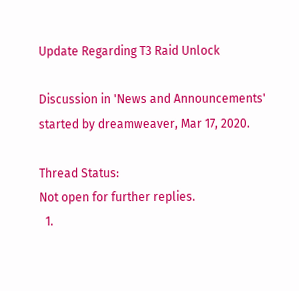Update Regarding T3 Raid Unlock

Discussion in 'News and Announcements' started by dreamweaver, Mar 17, 2020.

Thread Status:
Not open for further replies.
  1.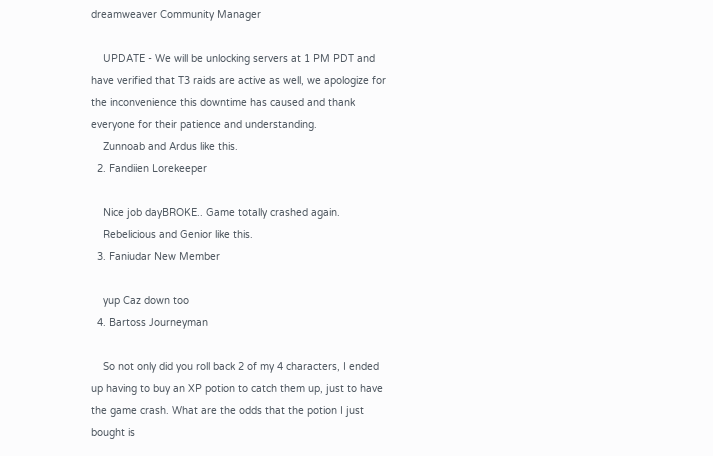dreamweaver Community Manager

    UPDATE - We will be unlocking servers at 1 PM PDT and have verified that T3 raids are active as well, we apologize for the inconvenience this downtime has caused and thank everyone for their patience and understanding.
    Zunnoab and Ardus like this.
  2. Fandiien Lorekeeper

    Nice job dayBROKE.. Game totally crashed again.
    Rebelicious and Genior like this.
  3. Faniudar New Member

    yup Caz down too
  4. Bartoss Journeyman

    So not only did you roll back 2 of my 4 characters, I ended up having to buy an XP potion to catch them up, just to have the game crash. What are the odds that the potion I just bought is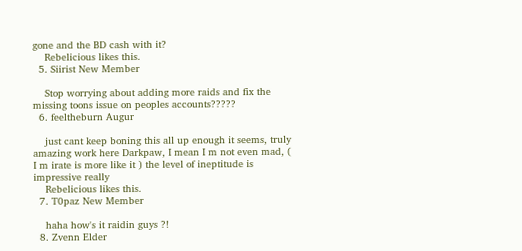gone and the BD cash with it?
    Rebelicious likes this.
  5. Siirist New Member

    Stop worrying about adding more raids and fix the missing toons issue on peoples accounts?????
  6. feeltheburn Augur

    just cant keep boning this all up enough it seems, truly amazing work here Darkpaw, I mean I m not even mad, ( I m irate is more like it ) the level of ineptitude is impressive really
    Rebelicious likes this.
  7. T0paz New Member

    haha how's it raidin guys ?!
  8. Zvenn Elder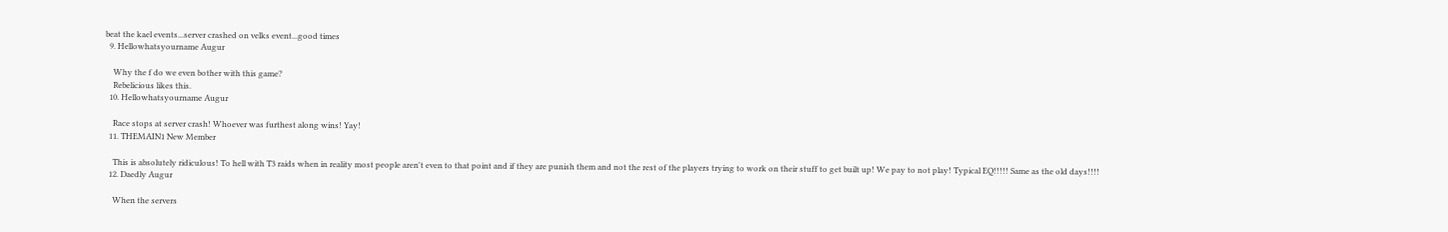beat the kael events...server crashed on velks event...good times
  9. Hellowhatsyourname Augur

    Why the f do we even bother with this game?
    Rebelicious likes this.
  10. Hellowhatsyourname Augur

    Race stops at server crash! Whoever was furthest along wins! Yay!
  11. THEMAIN1 New Member

    This is absolutely ridiculous! To hell with T3 raids when in reality most people aren't even to that point and if they are punish them and not the rest of the players trying to work on their stuff to get built up! We pay to not play! Typical EQ!!!!! Same as the old days!!!!
  12. Daedly Augur

    When the servers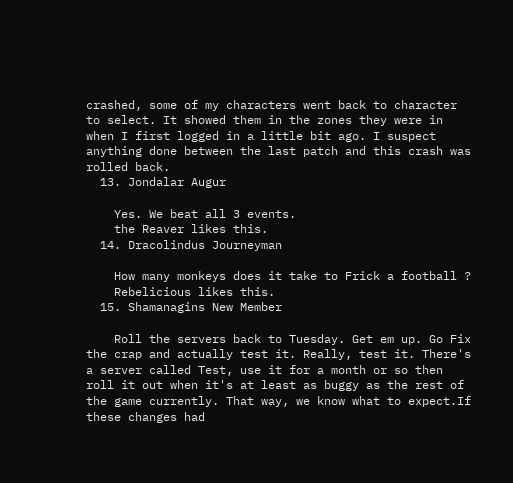crashed, some of my characters went back to character to select. It showed them in the zones they were in when I first logged in a little bit ago. I suspect anything done between the last patch and this crash was rolled back.
  13. Jondalar Augur

    Yes. We beat all 3 events.
    the Reaver likes this.
  14. Dracolindus Journeyman

    How many monkeys does it take to Frick a football ?
    Rebelicious likes this.
  15. Shamanagins New Member

    Roll the servers back to Tuesday. Get em up. Go Fix the crap and actually test it. Really, test it. There's a server called Test, use it for a month or so then roll it out when it's at least as buggy as the rest of the game currently. That way, we know what to expect.If these changes had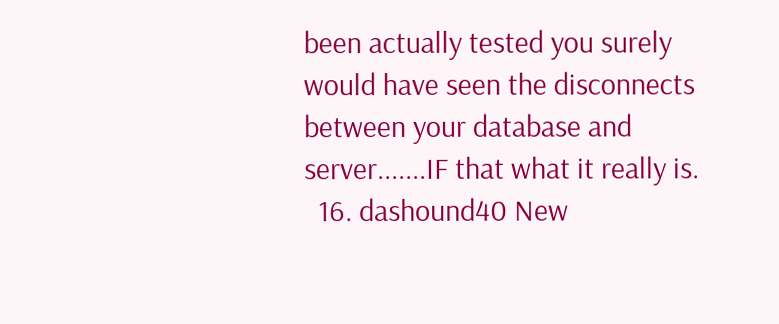been actually tested you surely would have seen the disconnects between your database and server.......IF that what it really is.
  16. dashound40 New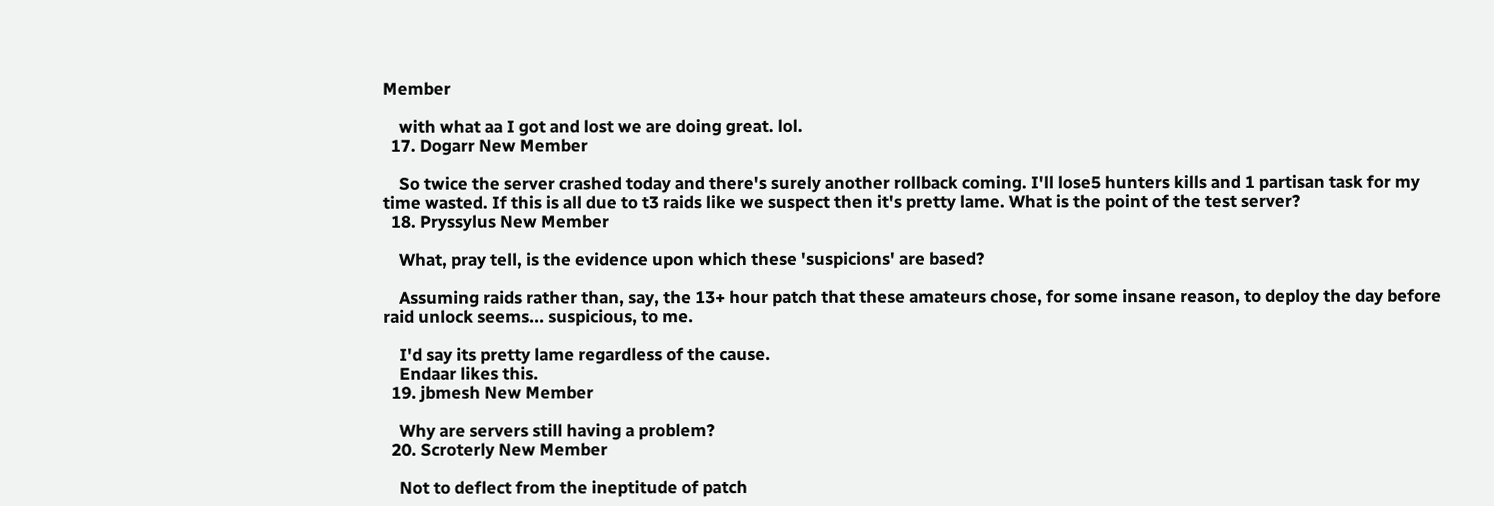Member

    with what aa I got and lost we are doing great. lol.
  17. Dogarr New Member

    So twice the server crashed today and there's surely another rollback coming. I'll lose5 hunters kills and 1 partisan task for my time wasted. If this is all due to t3 raids like we suspect then it's pretty lame. What is the point of the test server?
  18. Pryssylus New Member

    What, pray tell, is the evidence upon which these 'suspicions' are based?

    Assuming raids rather than, say, the 13+ hour patch that these amateurs chose, for some insane reason, to deploy the day before raid unlock seems... suspicious, to me.

    I'd say its pretty lame regardless of the cause.
    Endaar likes this.
  19. jbmesh New Member

    Why are servers still having a problem?
  20. Scroterly New Member

    Not to deflect from the ineptitude of patch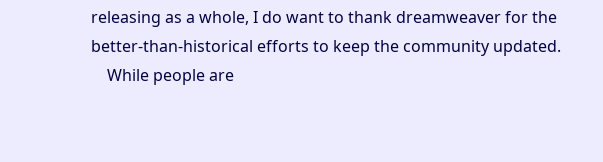releasing as a whole, I do want to thank dreamweaver for the better-than-historical efforts to keep the community updated.
    While people are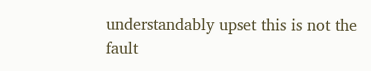understandably upset this is not the fault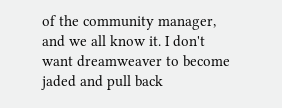of the community manager, and we all know it. I don't want dreamweaver to become jaded and pull back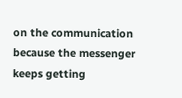on the communication because the messenger keeps getting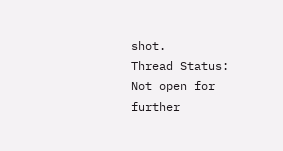shot.
Thread Status:
Not open for further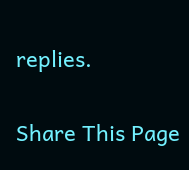replies.

Share This Page